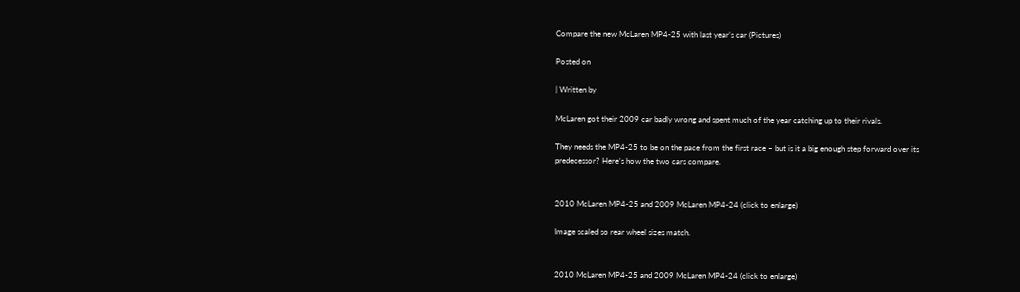Compare the new McLaren MP4-25 with last year’s car (Pictures)

Posted on

| Written by

McLaren got their 2009 car badly wrong and spent much of the year catching up to their rivals.

They needs the MP4-25 to be on the pace from the first race – but is it a big enough step forward over its predecessor? Here’s how the two cars compare.


2010 McLaren MP4-25 and 2009 McLaren MP4-24 (click to enlarge)

Image scaled so rear wheel sizes match.


2010 McLaren MP4-25 and 2009 McLaren MP4-24 (click to enlarge)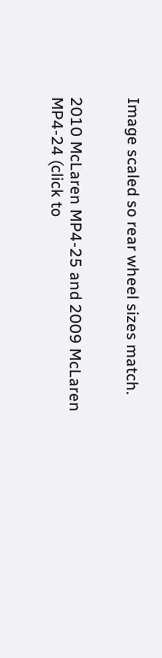Image scaled so rear wheel sizes match.


2010 McLaren MP4-25 and 2009 McLaren MP4-24 (click to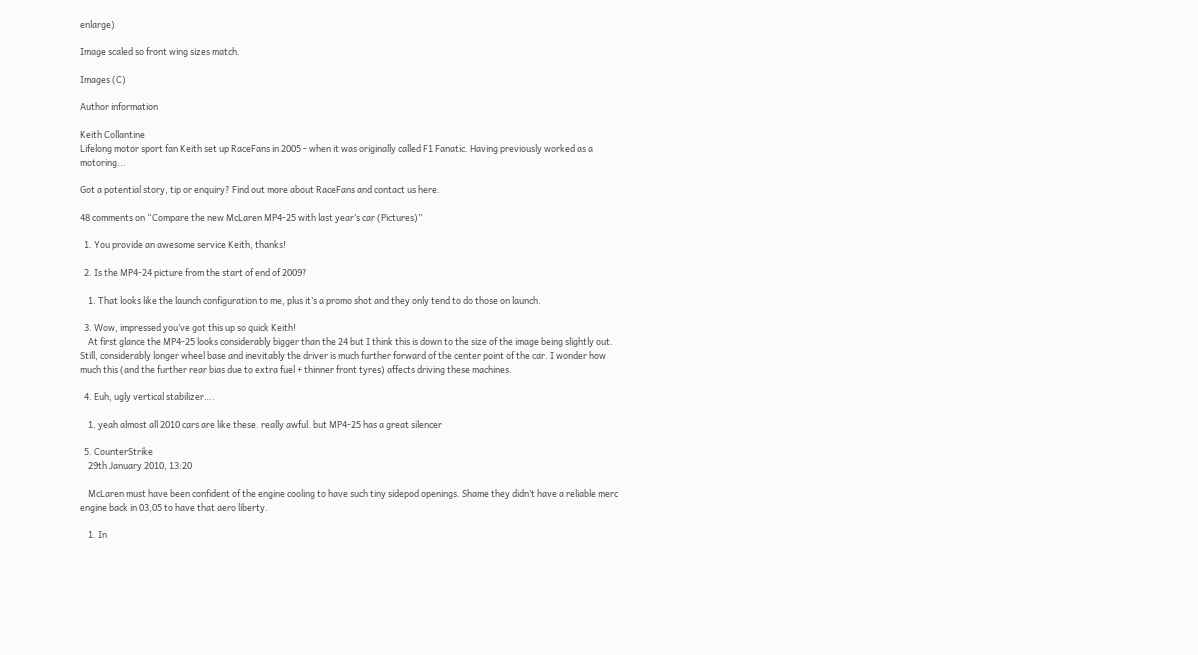enlarge)

Image scaled so front wing sizes match.

Images (C)

Author information

Keith Collantine
Lifelong motor sport fan Keith set up RaceFans in 2005 - when it was originally called F1 Fanatic. Having previously worked as a motoring...

Got a potential story, tip or enquiry? Find out more about RaceFans and contact us here.

48 comments on “Compare the new McLaren MP4-25 with last year’s car (Pictures)”

  1. You provide an awesome service Keith, thanks!

  2. Is the MP4-24 picture from the start of end of 2009?

    1. That looks like the launch configuration to me, plus it’s a promo shot and they only tend to do those on launch.

  3. Wow, impressed you’ve got this up so quick Keith!
    At first glance the MP4-25 looks considerably bigger than the 24 but I think this is down to the size of the image being slightly out. Still, considerably longer wheel base and inevitably the driver is much further forward of the center point of the car. I wonder how much this (and the further rear bias due to extra fuel + thinner front tyres) affects driving these machines.

  4. Euh, ugly vertical stabilizer….

    1. yeah almost all 2010 cars are like these. really awful. but MP4-25 has a great silencer

  5. CounterStrike
    29th January 2010, 13:20

    McLaren must have been confident of the engine cooling to have such tiny sidepod openings. Shame they didn’t have a reliable merc engine back in 03,05 to have that aero liberty.

    1. In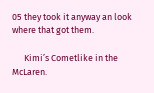05 they took it anyway an look where that got them.

      Kimi’s Cometlike in the McLaren.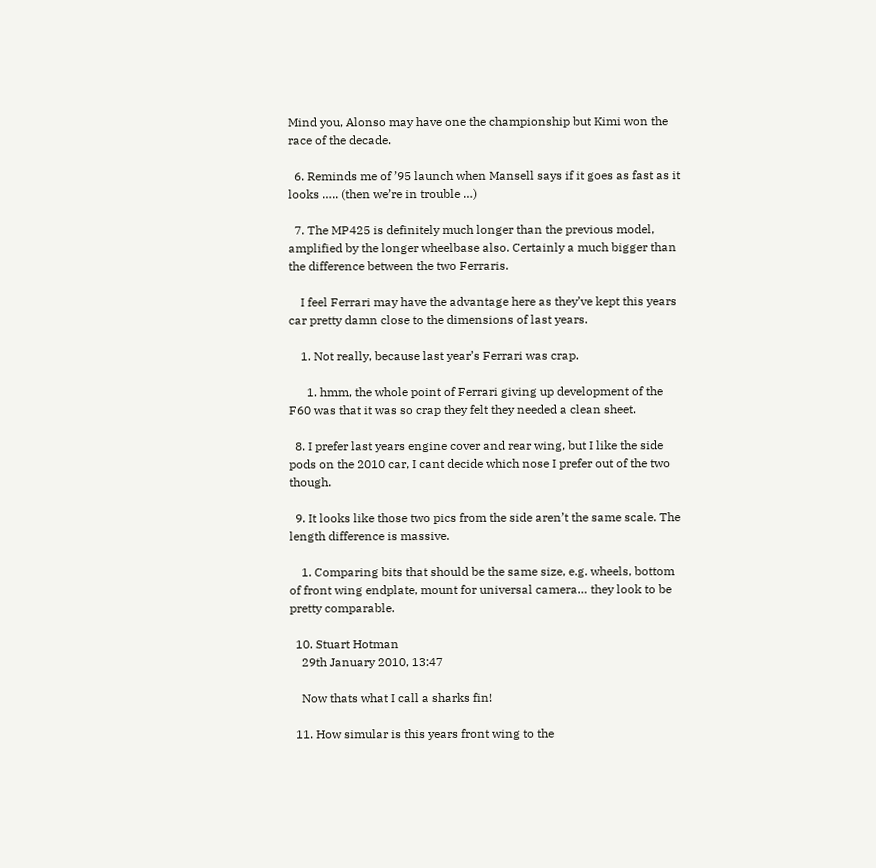Mind you, Alonso may have one the championship but Kimi won the race of the decade.

  6. Reminds me of ’95 launch when Mansell says if it goes as fast as it looks ….. (then we’re in trouble …)

  7. The MP425 is definitely much longer than the previous model, amplified by the longer wheelbase also. Certainly a much bigger than the difference between the two Ferraris.

    I feel Ferrari may have the advantage here as they’ve kept this years car pretty damn close to the dimensions of last years.

    1. Not really, because last year’s Ferrari was crap.

      1. hmm, the whole point of Ferrari giving up development of the F60 was that it was so crap they felt they needed a clean sheet.

  8. I prefer last years engine cover and rear wing, but I like the side pods on the 2010 car, I cant decide which nose I prefer out of the two though.

  9. It looks like those two pics from the side aren’t the same scale. The length difference is massive.

    1. Comparing bits that should be the same size, e.g. wheels, bottom of front wing endplate, mount for universal camera… they look to be pretty comparable.

  10. Stuart Hotman
    29th January 2010, 13:47

    Now thats what I call a sharks fin!

  11. How simular is this years front wing to the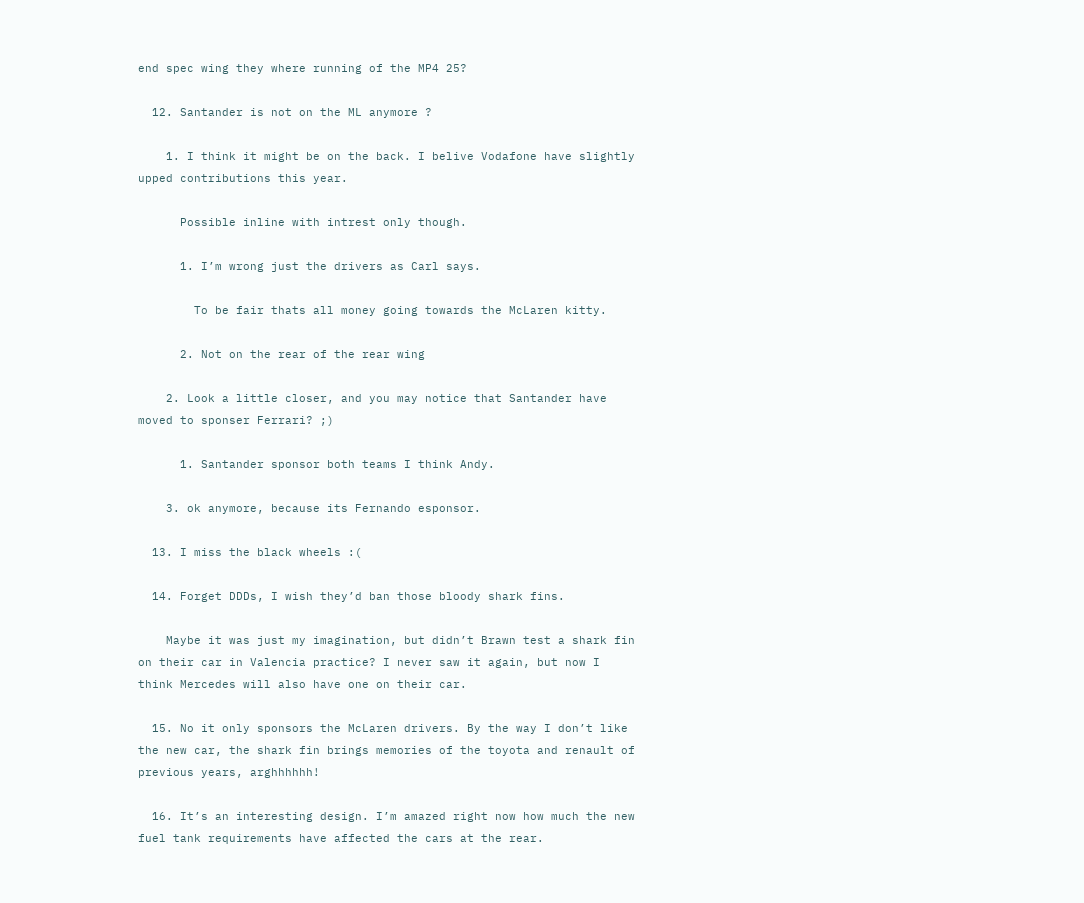end spec wing they where running of the MP4 25?

  12. Santander is not on the ML anymore ?

    1. I think it might be on the back. I belive Vodafone have slightly upped contributions this year.

      Possible inline with intrest only though.

      1. I’m wrong just the drivers as Carl says.

        To be fair thats all money going towards the McLaren kitty.

      2. Not on the rear of the rear wing

    2. Look a little closer, and you may notice that Santander have moved to sponser Ferrari? ;)

      1. Santander sponsor both teams I think Andy.

    3. ok anymore, because its Fernando esponsor.

  13. I miss the black wheels :(

  14. Forget DDDs, I wish they’d ban those bloody shark fins.

    Maybe it was just my imagination, but didn’t Brawn test a shark fin on their car in Valencia practice? I never saw it again, but now I think Mercedes will also have one on their car.

  15. No it only sponsors the McLaren drivers. By the way I don’t like the new car, the shark fin brings memories of the toyota and renault of previous years, arghhhhhh!

  16. It’s an interesting design. I’m amazed right now how much the new fuel tank requirements have affected the cars at the rear.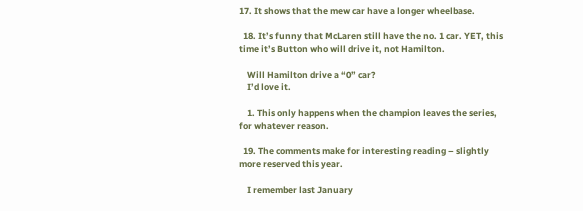17. It shows that the mew car have a longer wheelbase.

  18. It’s funny that McLaren still have the no. 1 car. YET, this time it’s Button who will drive it, not Hamilton.

    Will Hamilton drive a “0” car?
    I’d love it.

    1. This only happens when the champion leaves the series, for whatever reason.

  19. The comments make for interesting reading – slightly more reserved this year.

    I remember last January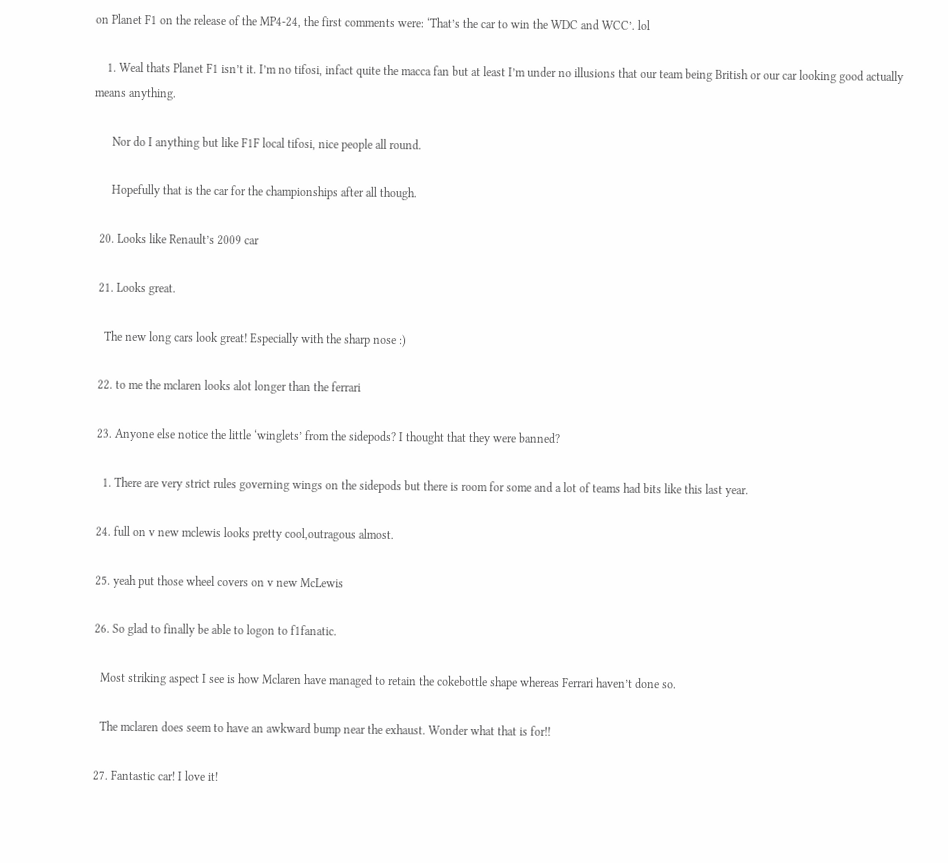on Planet F1 on the release of the MP4-24, the first comments were: ‘That’s the car to win the WDC and WCC’. lol

    1. Weal thats Planet F1 isn’t it. I’m no tifosi, infact quite the macca fan but at least I’m under no illusions that our team being British or our car looking good actually means anything.

      Nor do I anything but like F1F local tifosi, nice people all round.

      Hopefully that is the car for the championships after all though.

  20. Looks like Renault’s 2009 car

  21. Looks great.

    The new long cars look great! Especially with the sharp nose :)

  22. to me the mclaren looks alot longer than the ferrari

  23. Anyone else notice the little ‘winglets’ from the sidepods? I thought that they were banned?

    1. There are very strict rules governing wings on the sidepods but there is room for some and a lot of teams had bits like this last year.

  24. full on v new mclewis looks pretty cool,outragous almost.

  25. yeah put those wheel covers on v new McLewis

  26. So glad to finally be able to logon to f1fanatic.

    Most striking aspect I see is how Mclaren have managed to retain the cokebottle shape whereas Ferrari haven’t done so.

    The mclaren does seem to have an awkward bump near the exhaust. Wonder what that is for!!

  27. Fantastic car! I love it!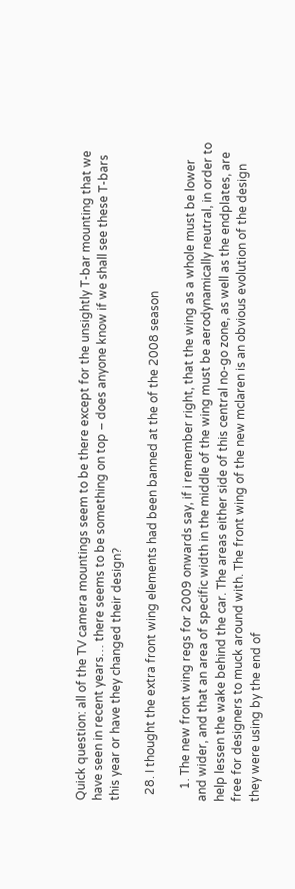Quick question: all of the TV camera mountings seem to be there except for the unsightly T-bar mounting that we have seen in recent years… there seems to be something on top – does anyone know if we shall see these T-bars this year or have they changed their design?

  28. I thought the extra front wing elements had been banned at the of the 2008 season

    1. The new front wing regs for 2009 onwards say, if i remember right, that the wing as a whole must be lower and wider, and that an area of specific width in the middle of the wing must be aerodynamically neutral, in order to help lessen the wake behind the car. The areas either side of this central no-go zone, as well as the endplates, are free for designers to muck around with. The front wing of the new mclaren is an obvious evolution of the design they were using by the end of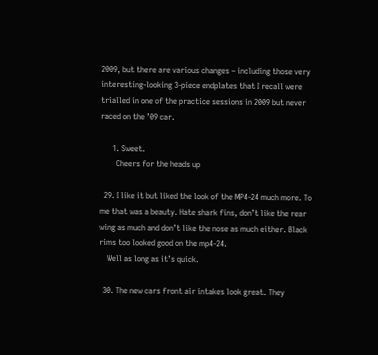2009, but there are various changes – including those very interesting-looking 3-piece endplates that I recall were trialled in one of the practice sessions in 2009 but never raced on the ’09 car.

      1. Sweet.
        Cheers for the heads up

  29. I like it but liked the look of the MP4-24 much more. To me that was a beauty. Hate shark fins, don’t like the rear wing as much and don’t like the nose as much either. Black rims too looked good on the mp4-24.
    Well as long as it’s quick.

  30. The new cars front air intakes look great. They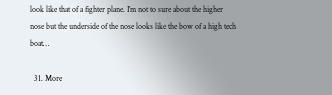look like that of a fighter plane. I’m not to sure about the higher nose but the underside of the nose looks like the bow of a high tech boat…

  31. More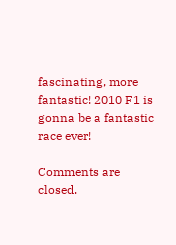fascinating, more fantastic! 2010 F1 is gonna be a fantastic race ever!

Comments are closed.